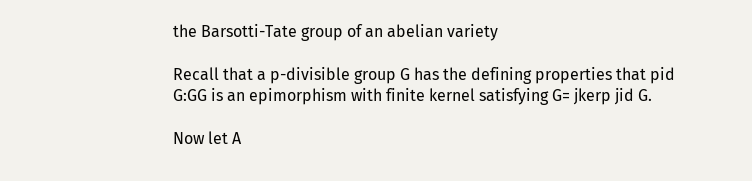the Barsotti-Tate group of an abelian variety

Recall that a p-divisible group G has the defining properties that pid G:GG is an epimorphism with finite kernel satisfying G= jkerp jid G.

Now let A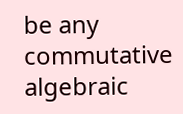be any commutative algebraic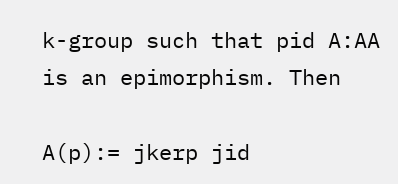k-group such that pid A:AA is an epimorphism. Then

A(p):= jkerp jid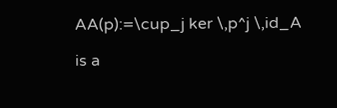AA(p):=\cup_j ker \,p^j \,id_A

is a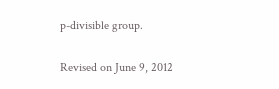p-divisible group.

Revised on June 9, 2012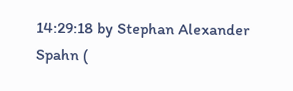14:29:18 by Stephan Alexander Spahn (